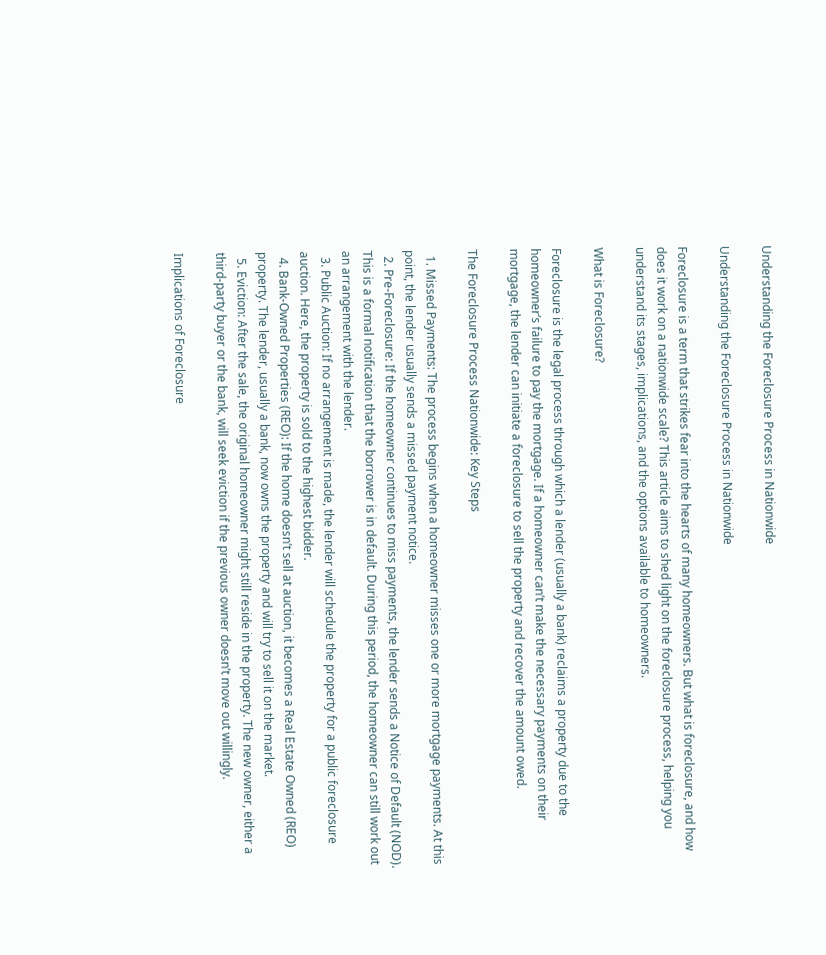Understanding the Foreclosure Process in Nationwide

Understanding the Foreclosure Process in Nationwide

Foreclosure is a term that strikes fear into the hearts of many homeowners. But what is foreclosure, and how does it work on a nationwide scale? This article aims to shed light on the foreclosure process, helping you understand its stages, implications, and the options available to homeowners.

What is Foreclosure?

Foreclosure is the legal process through which a lender (usually a bank) reclaims a property due to the homeowner’s failure to pay the mortgage. If a homeowner can’t make the necessary payments on their mortgage, the lender can initiate a foreclosure to sell the property and recover the amount owed.

The Foreclosure Process Nationwide: Key Steps

  1. Missed Payments: The process begins when a homeowner misses one or more mortgage payments. At this point, the lender usually sends a missed payment notice.
  2. Pre-Foreclosure: If the homeowner continues to miss payments, the lender sends a Notice of Default (NOD). This is a formal notification that the borrower is in default. During this period, the homeowner can still work out an arrangement with the lender.
  3. Public Auction: If no arrangement is made, the lender will schedule the property for a public foreclosure auction. Here, the property is sold to the highest bidder.
  4. Bank-Owned Properties (REO): If the home doesn’t sell at auction, it becomes a Real Estate Owned (REO) property. The lender, usually a bank, now owns the property and will try to sell it on the market.
  5. Eviction: After the sale, the original homeowner might still reside in the property. The new owner, either a third-party buyer or the bank, will seek eviction if the previous owner doesn’t move out willingly.

Implications of Foreclosure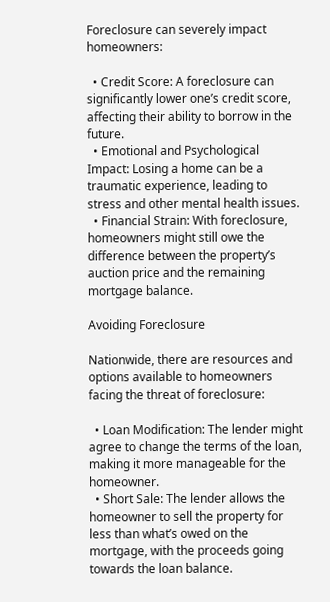Foreclosure can severely impact homeowners:

  • Credit Score: A foreclosure can significantly lower one’s credit score, affecting their ability to borrow in the future.
  • Emotional and Psychological Impact: Losing a home can be a traumatic experience, leading to stress and other mental health issues.
  • Financial Strain: With foreclosure, homeowners might still owe the difference between the property’s auction price and the remaining mortgage balance.

Avoiding Foreclosure

Nationwide, there are resources and options available to homeowners facing the threat of foreclosure:

  • Loan Modification: The lender might agree to change the terms of the loan, making it more manageable for the homeowner.
  • Short Sale: The lender allows the homeowner to sell the property for less than what’s owed on the mortgage, with the proceeds going towards the loan balance.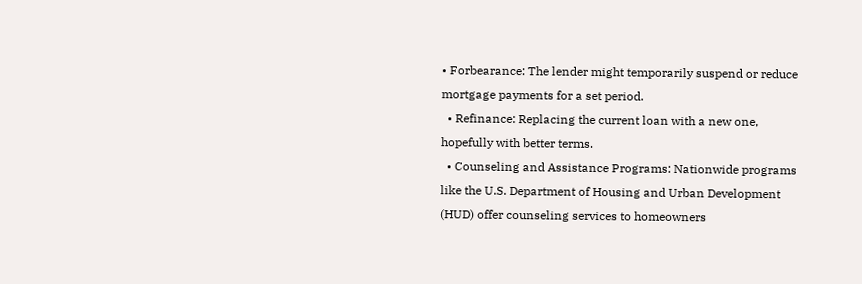• Forbearance: The lender might temporarily suspend or reduce mortgage payments for a set period.
  • Refinance: Replacing the current loan with a new one, hopefully with better terms.
  • Counseling and Assistance Programs: Nationwide programs like the U.S. Department of Housing and Urban Development (HUD) offer counseling services to homeowners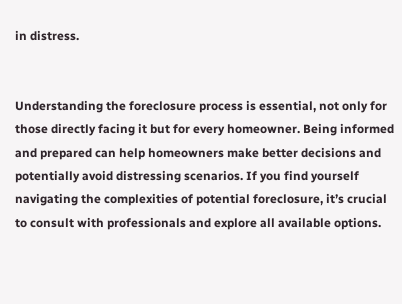in distress.


Understanding the foreclosure process is essential, not only for those directly facing it but for every homeowner. Being informed and prepared can help homeowners make better decisions and potentially avoid distressing scenarios. If you find yourself navigating the complexities of potential foreclosure, it’s crucial to consult with professionals and explore all available options.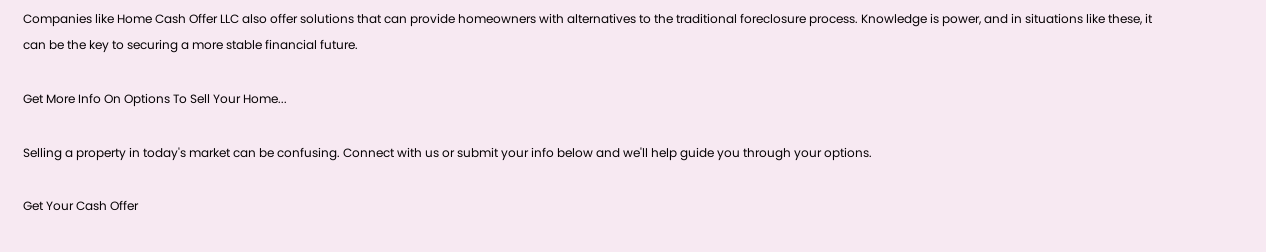Companies like Home Cash Offer LLC also offer solutions that can provide homeowners with alternatives to the traditional foreclosure process. Knowledge is power, and in situations like these, it can be the key to securing a more stable financial future.

Get More Info On Options To Sell Your Home...

Selling a property in today's market can be confusing. Connect with us or submit your info below and we'll help guide you through your options.

Get Your Cash Offer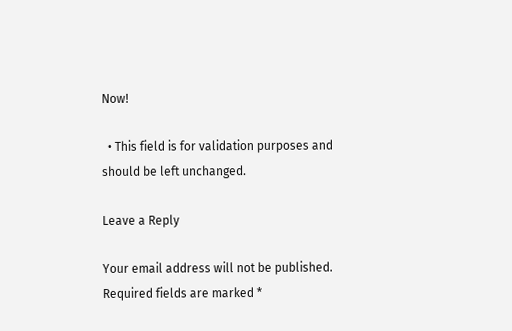Now!

  • This field is for validation purposes and should be left unchanged.

Leave a Reply

Your email address will not be published. Required fields are marked *